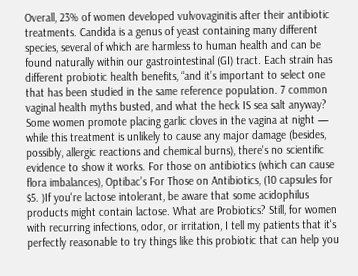Overall, 23% of women developed vulvovaginitis after their antibiotic treatments. Candida is a genus of yeast containing many different species, several of which are harmless to human health and can be found naturally within our gastrointestinal (GI) tract. Each strain has different probiotic health benefits, “and it’s important to select one that has been studied in the same reference population. 7 common vaginal health myths busted, and what the heck IS sea salt anyway? Some women promote placing garlic cloves in the vagina at night — while this treatment is unlikely to cause any major damage (besides, possibly, allergic reactions and chemical burns), there's no scientific evidence to show it works. For those on antibiotics (which can cause flora imbalances), Optibac’s For Those on Antibiotics, (10 capsules for $5. )If you're lactose intolerant, be aware that some acidophilus products might contain lactose. What are Probiotics? Still, for women with recurring infections, odor, or irritation, I tell my patients that it's perfectly reasonable to try things like this probiotic that can help you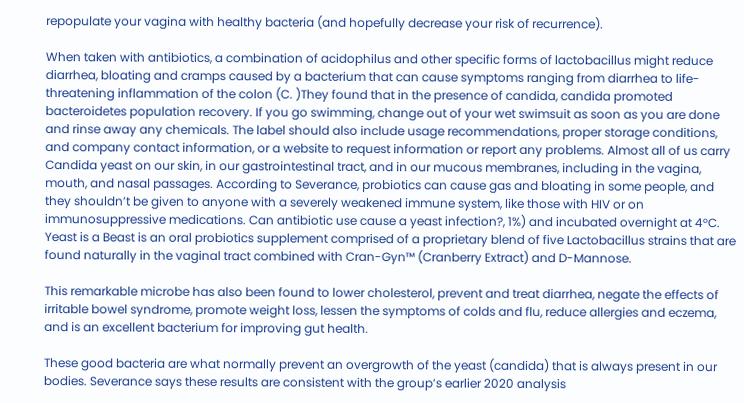repopulate your vagina with healthy bacteria (and hopefully decrease your risk of recurrence).

When taken with antibiotics, a combination of acidophilus and other specific forms of lactobacillus might reduce diarrhea, bloating and cramps caused by a bacterium that can cause symptoms ranging from diarrhea to life-threatening inflammation of the colon (C. )They found that in the presence of candida, candida promoted bacteroidetes population recovery. If you go swimming, change out of your wet swimsuit as soon as you are done and rinse away any chemicals. The label should also include usage recommendations, proper storage conditions, and company contact information, or a website to request information or report any problems. Almost all of us carry Candida yeast on our skin, in our gastrointestinal tract, and in our mucous membranes, including in the vagina, mouth, and nasal passages. According to Severance, probiotics can cause gas and bloating in some people, and they shouldn’t be given to anyone with a severely weakened immune system, like those with HIV or on immunosuppressive medications. Can antibiotic use cause a yeast infection?, 1%) and incubated overnight at 4°C. Yeast is a Beast is an oral probiotics supplement comprised of a proprietary blend of five Lactobacillus strains that are found naturally in the vaginal tract combined with Cran-Gyn™ (Cranberry Extract) and D-Mannose.

This remarkable microbe has also been found to lower cholesterol, prevent and treat diarrhea, negate the effects of irritable bowel syndrome, promote weight loss, lessen the symptoms of colds and flu, reduce allergies and eczema, and is an excellent bacterium for improving gut health.

These good bacteria are what normally prevent an overgrowth of the yeast (candida) that is always present in our bodies. Severance says these results are consistent with the group’s earlier 2020 analysis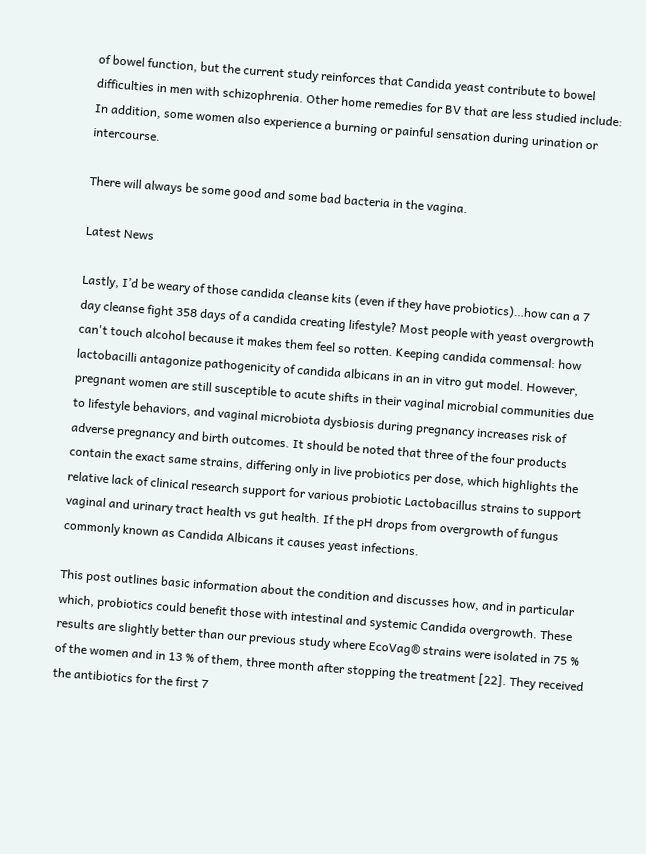of bowel function, but the current study reinforces that Candida yeast contribute to bowel difficulties in men with schizophrenia. Other home remedies for BV that are less studied include: In addition, some women also experience a burning or painful sensation during urination or intercourse.

There will always be some good and some bad bacteria in the vagina.

Latest News

Lastly, I’d be weary of those candida cleanse kits (even if they have probiotics)…how can a 7 day cleanse fight 358 days of a candida creating lifestyle? Most people with yeast overgrowth can't touch alcohol because it makes them feel so rotten. Keeping candida commensal: how lactobacilli antagonize pathogenicity of candida albicans in an in vitro gut model. However, pregnant women are still susceptible to acute shifts in their vaginal microbial communities due to lifestyle behaviors, and vaginal microbiota dysbiosis during pregnancy increases risk of adverse pregnancy and birth outcomes. It should be noted that three of the four products contain the exact same strains, differing only in live probiotics per dose, which highlights the relative lack of clinical research support for various probiotic Lactobacillus strains to support vaginal and urinary tract health vs gut health. If the pH drops from overgrowth of fungus commonly known as Candida Albicans it causes yeast infections.

This post outlines basic information about the condition and discusses how, and in particular which, probiotics could benefit those with intestinal and systemic Candida overgrowth. These results are slightly better than our previous study where EcoVag® strains were isolated in 75 % of the women and in 13 % of them, three month after stopping the treatment [22]. They received the antibiotics for the first 7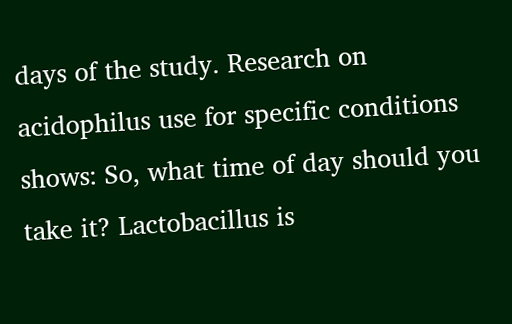days of the study. Research on acidophilus use for specific conditions shows: So, what time of day should you take it? Lactobacillus is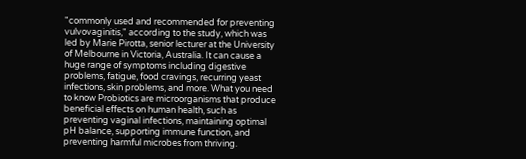"commonly used and recommended for preventing vulvovaginitis," according to the study, which was led by Marie Pirotta, senior lecturer at the University of Melbourne in Victoria, Australia. It can cause a huge range of symptoms including digestive problems, fatigue, food cravings, recurring yeast infections, skin problems, and more. What you need to know Probiotics are microorganisms that produce beneficial effects on human health, such as preventing vaginal infections, maintaining optimal pH balance, supporting immune function, and preventing harmful microbes from thriving.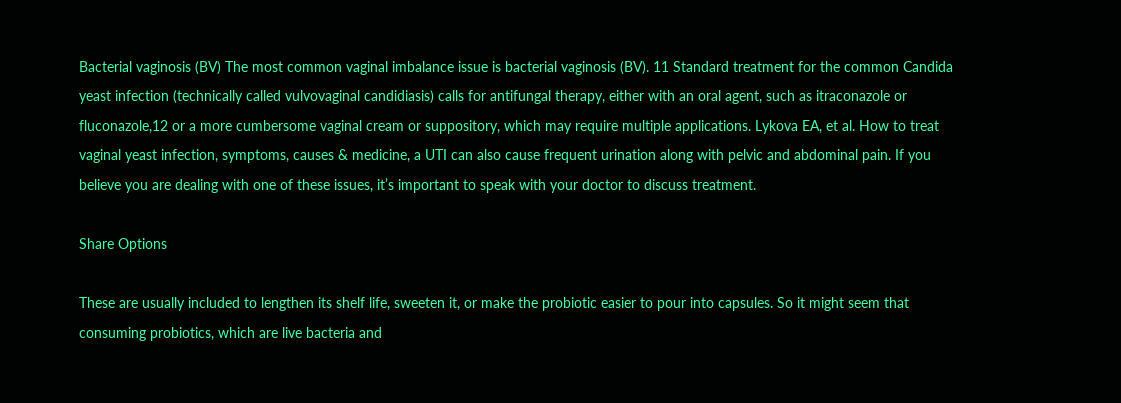Bacterial vaginosis (BV) The most common vaginal imbalance issue is bacterial vaginosis (BV). 11 Standard treatment for the common Candida yeast infection (technically called vulvovaginal candidiasis) calls for antifungal therapy, either with an oral agent, such as itraconazole or fluconazole,12 or a more cumbersome vaginal cream or suppository, which may require multiple applications. Lykova EA, et al. How to treat vaginal yeast infection, symptoms, causes & medicine, a UTI can also cause frequent urination along with pelvic and abdominal pain. If you believe you are dealing with one of these issues, it’s important to speak with your doctor to discuss treatment.

Share Options

These are usually included to lengthen its shelf life, sweeten it, or make the probiotic easier to pour into capsules. So it might seem that consuming probiotics, which are live bacteria and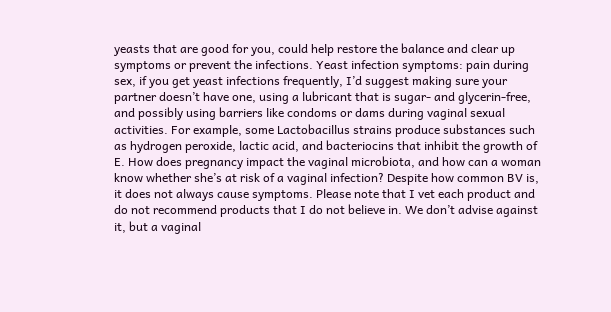yeasts that are good for you, could help restore the balance and clear up symptoms or prevent the infections. Yeast infection symptoms: pain during sex, if you get yeast infections frequently, I’d suggest making sure your partner doesn’t have one, using a lubricant that is sugar- and glycerin-free, and possibly using barriers like condoms or dams during vaginal sexual activities. For example, some Lactobacillus strains produce substances such as hydrogen peroxide, lactic acid, and bacteriocins that inhibit the growth of E. How does pregnancy impact the vaginal microbiota, and how can a woman know whether she’s at risk of a vaginal infection? Despite how common BV is, it does not always cause symptoms. Please note that I vet each product and do not recommend products that I do not believe in. We don’t advise against it, but a vaginal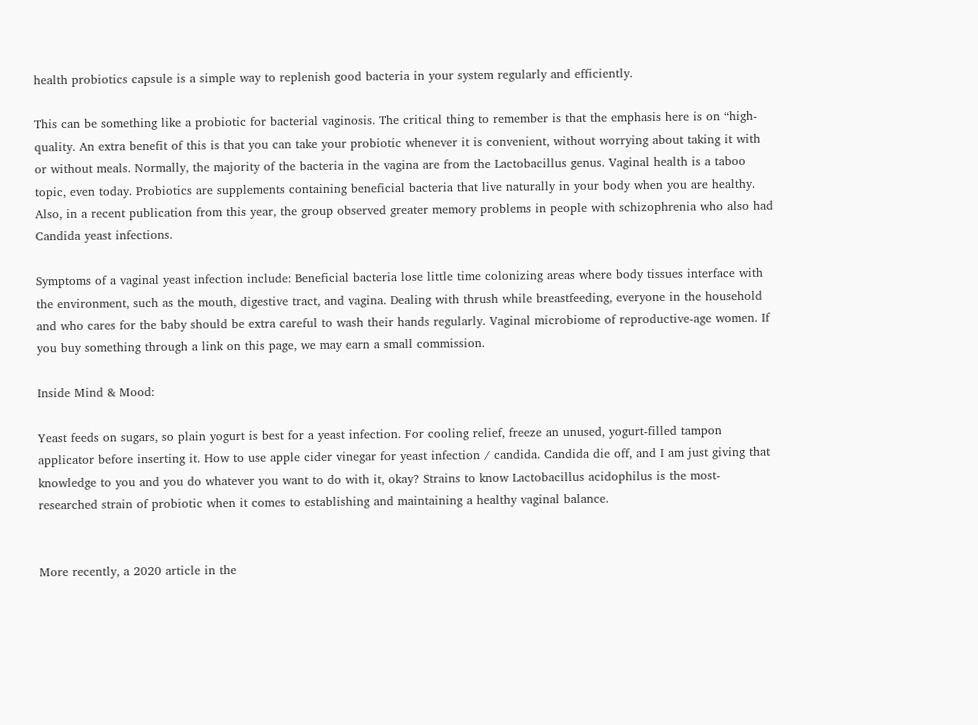health probiotics capsule is a simple way to replenish good bacteria in your system regularly and efficiently.

This can be something like a probiotic for bacterial vaginosis. The critical thing to remember is that the emphasis here is on “high-quality. An extra benefit of this is that you can take your probiotic whenever it is convenient, without worrying about taking it with or without meals. Normally, the majority of the bacteria in the vagina are from the Lactobacillus genus. Vaginal health is a taboo topic, even today. Probiotics are supplements containing beneficial bacteria that live naturally in your body when you are healthy. Also, in a recent publication from this year, the group observed greater memory problems in people with schizophrenia who also had Candida yeast infections.

Symptoms of a vaginal yeast infection include: Beneficial bacteria lose little time colonizing areas where body tissues interface with the environment, such as the mouth, digestive tract, and vagina. Dealing with thrush while breastfeeding, everyone in the household and who cares for the baby should be extra careful to wash their hands regularly. Vaginal microbiome of reproductive-age women. If you buy something through a link on this page, we may earn a small commission.

Inside Mind & Mood:

Yeast feeds on sugars, so plain yogurt is best for a yeast infection. For cooling relief, freeze an unused, yogurt-filled tampon applicator before inserting it. How to use apple cider vinegar for yeast infection / candida. Candida die off, and I am just giving that knowledge to you and you do whatever you want to do with it, okay? Strains to know Lactobacillus acidophilus is the most-researched strain of probiotic when it comes to establishing and maintaining a healthy vaginal balance.


More recently, a 2020 article in the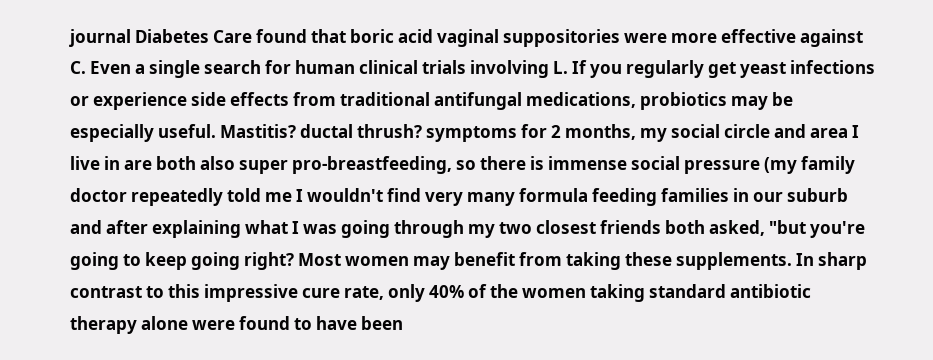journal Diabetes Care found that boric acid vaginal suppositories were more effective against C. Even a single search for human clinical trials involving L. If you regularly get yeast infections or experience side effects from traditional antifungal medications, probiotics may be especially useful. Mastitis? ductal thrush? symptoms for 2 months, my social circle and area I live in are both also super pro-breastfeeding, so there is immense social pressure (my family doctor repeatedly told me I wouldn't find very many formula feeding families in our suburb and after explaining what I was going through my two closest friends both asked, "but you're going to keep going right? Most women may benefit from taking these supplements. In sharp contrast to this impressive cure rate, only 40% of the women taking standard antibiotic therapy alone were found to have been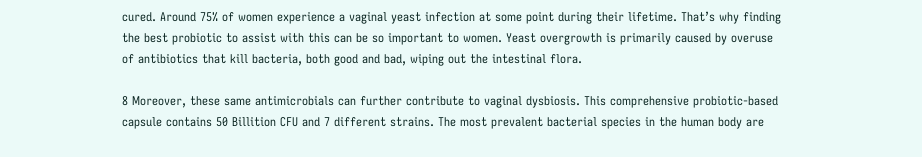cured. Around 75% of women experience a vaginal yeast infection at some point during their lifetime. That’s why finding the best probiotic to assist with this can be so important to women. Yeast overgrowth is primarily caused by overuse of antibiotics that kill bacteria, both good and bad, wiping out the intestinal flora.

8 Moreover, these same antimicrobials can further contribute to vaginal dysbiosis. This comprehensive probiotic-based capsule contains 50 Billition CFU and 7 different strains. The most prevalent bacterial species in the human body are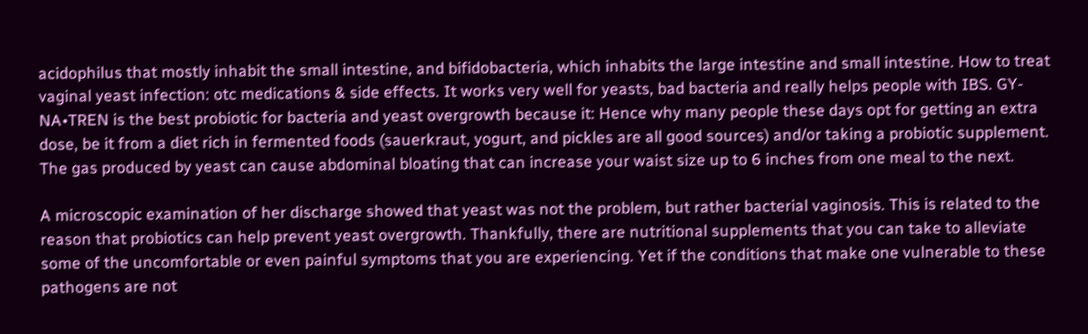acidophilus that mostly inhabit the small intestine, and bifidobacteria, which inhabits the large intestine and small intestine. How to treat vaginal yeast infection: otc medications & side effects. It works very well for yeasts, bad bacteria and really helps people with IBS. GY-NA•TREN is the best probiotic for bacteria and yeast overgrowth because it: Hence why many people these days opt for getting an extra dose, be it from a diet rich in fermented foods (sauerkraut, yogurt, and pickles are all good sources) and/or taking a probiotic supplement. The gas produced by yeast can cause abdominal bloating that can increase your waist size up to 6 inches from one meal to the next.

A microscopic examination of her discharge showed that yeast was not the problem, but rather bacterial vaginosis. This is related to the reason that probiotics can help prevent yeast overgrowth. Thankfully, there are nutritional supplements that you can take to alleviate some of the uncomfortable or even painful symptoms that you are experiencing. Yet if the conditions that make one vulnerable to these pathogens are not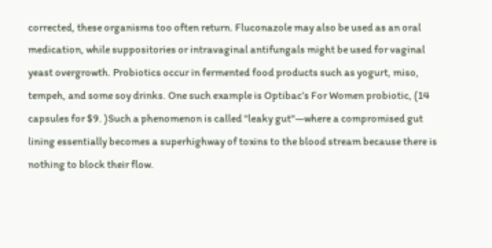corrected, these organisms too often return. Fluconazole may also be used as an oral medication, while suppositories or intravaginal antifungals might be used for vaginal yeast overgrowth. Probiotics occur in fermented food products such as yogurt, miso, tempeh, and some soy drinks. One such example is Optibac’s For Women probiotic, (14 capsules for $9. )Such a phenomenon is called "leaky gut"—where a compromised gut lining essentially becomes a superhighway of toxins to the blood stream because there is nothing to block their flow.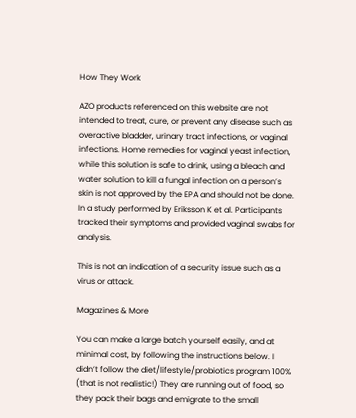How They Work

AZO products referenced on this website are not intended to treat, cure, or prevent any disease such as overactive bladder, urinary tract infections, or vaginal infections. Home remedies for vaginal yeast infection, while this solution is safe to drink, using a bleach and water solution to kill a fungal infection on a person’s skin is not approved by the EPA and should not be done. In a study performed by Eriksson K et al. Participants tracked their symptoms and provided vaginal swabs for analysis.

This is not an indication of a security issue such as a virus or attack.

Magazines & More

You can make a large batch yourself easily, and at minimal cost, by following the instructions below. I didn’t follow the diet/lifestyle/probiotics program 100% (that is not realistic!) They are running out of food, so they pack their bags and emigrate to the small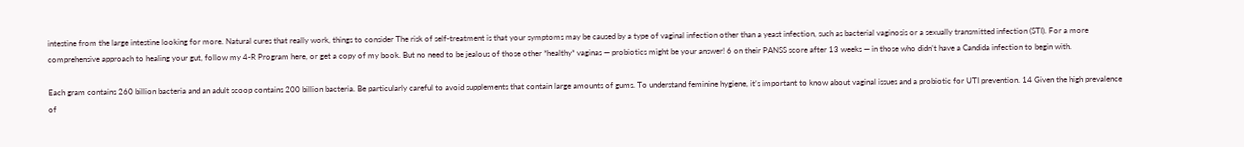intestine from the large intestine looking for more. Natural cures that really work, things to consider The risk of self-treatment is that your symptoms may be caused by a type of vaginal infection other than a yeast infection, such as bacterial vaginosis or a sexually transmitted infection (STI). For a more comprehensive approach to healing your gut, follow my 4-R Program here, or get a copy of my book. But no need to be jealous of those other *healthy* vaginas — probiotics might be your answer! 6 on their PANSS score after 13 weeks — in those who didn’t have a Candida infection to begin with.

Each gram contains 260 billion bacteria and an adult scoop contains 200 billion bacteria. Be particularly careful to avoid supplements that contain large amounts of gums. To understand feminine hygiene, it’s important to know about vaginal issues and a probiotic for UTI prevention. 14 Given the high prevalence of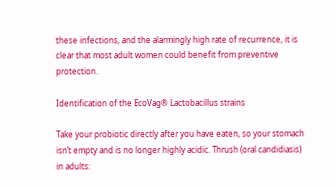these infections, and the alarmingly high rate of recurrence, it is clear that most adult women could benefit from preventive protection.

Identification of the EcoVag® Lactobacillus strains

Take your probiotic directly after you have eaten, so your stomach isn’t empty and is no longer highly acidic. Thrush (oral candidiasis) in adults: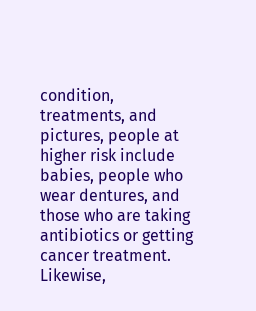condition, treatments, and pictures, people at higher risk include babies, people who wear dentures, and those who are taking antibiotics or getting cancer treatment. Likewise,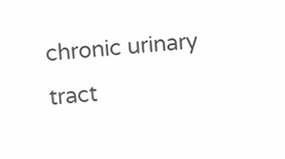chronic urinary tract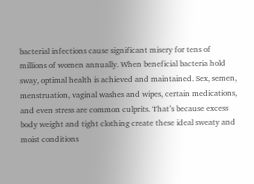bacterial infections cause significant misery for tens of millions of women annually. When beneficial bacteria hold sway, optimal health is achieved and maintained. Sex, semen, menstruation, vaginal washes and wipes, certain medications, and even stress are common culprits. That’s because excess body weight and tight clothing create these ideal sweaty and moist conditions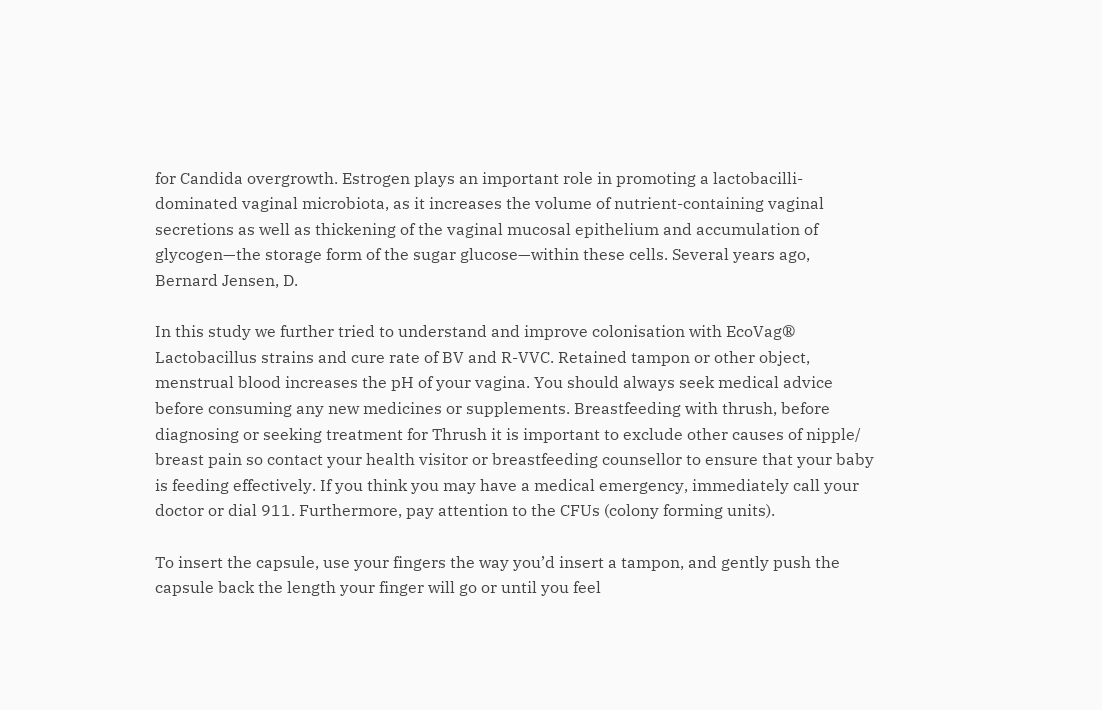for Candida overgrowth. Estrogen plays an important role in promoting a lactobacilli-dominated vaginal microbiota, as it increases the volume of nutrient-containing vaginal secretions as well as thickening of the vaginal mucosal epithelium and accumulation of glycogen—the storage form of the sugar glucose—within these cells. Several years ago, Bernard Jensen, D.

In this study we further tried to understand and improve colonisation with EcoVag® Lactobacillus strains and cure rate of BV and R-VVC. Retained tampon or other object, menstrual blood increases the pH of your vagina. You should always seek medical advice before consuming any new medicines or supplements. Breastfeeding with thrush, before diagnosing or seeking treatment for Thrush it is important to exclude other causes of nipple/ breast pain so contact your health visitor or breastfeeding counsellor to ensure that your baby is feeding effectively. If you think you may have a medical emergency, immediately call your doctor or dial 911. Furthermore, pay attention to the CFUs (colony forming units).

To insert the capsule, use your fingers the way you’d insert a tampon, and gently push the capsule back the length your finger will go or until you feel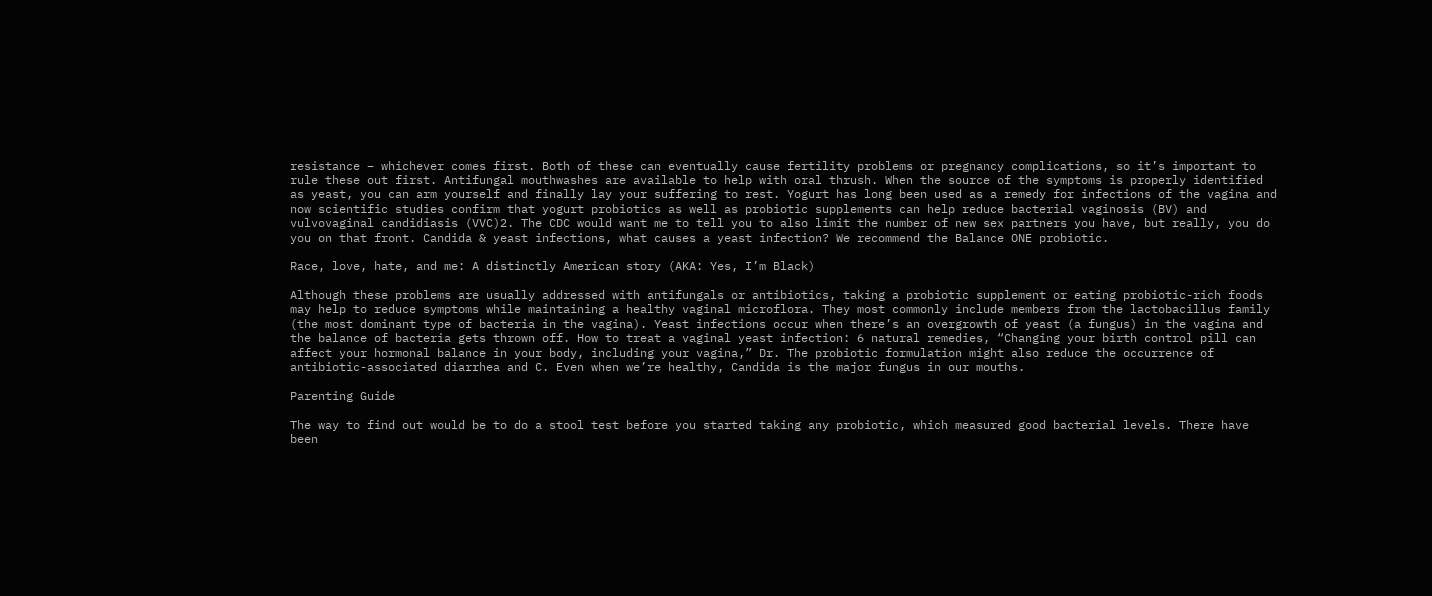resistance – whichever comes first. Both of these can eventually cause fertility problems or pregnancy complications, so it’s important to rule these out first. Antifungal mouthwashes are available to help with oral thrush. When the source of the symptoms is properly identified as yeast, you can arm yourself and finally lay your suffering to rest. Yogurt has long been used as a remedy for infections of the vagina and now scientific studies confirm that yogurt probiotics as well as probiotic supplements can help reduce bacterial vaginosis (BV) and vulvovaginal candidiasis (VVC)2. The CDC would want me to tell you to also limit the number of new sex partners you have, but really, you do you on that front. Candida & yeast infections, what causes a yeast infection? We recommend the Balance ONE probiotic.

Race, love, hate, and me: A distinctly American story (AKA: Yes, I’m Black)

Although these problems are usually addressed with antifungals or antibiotics, taking a probiotic supplement or eating probiotic-rich foods may help to reduce symptoms while maintaining a healthy vaginal microflora. They most commonly include members from the lactobacillus family (the most dominant type of bacteria in the vagina). Yeast infections occur when there’s an overgrowth of yeast (a fungus) in the vagina and the balance of bacteria gets thrown off. How to treat a vaginal yeast infection: 6 natural remedies, “Changing your birth control pill can affect your hormonal balance in your body, including your vagina,” Dr. The probiotic formulation might also reduce the occurrence of antibiotic-associated diarrhea and C. Even when we’re healthy, Candida is the major fungus in our mouths.

Parenting Guide

The way to find out would be to do a stool test before you started taking any probiotic, which measured good bacterial levels. There have been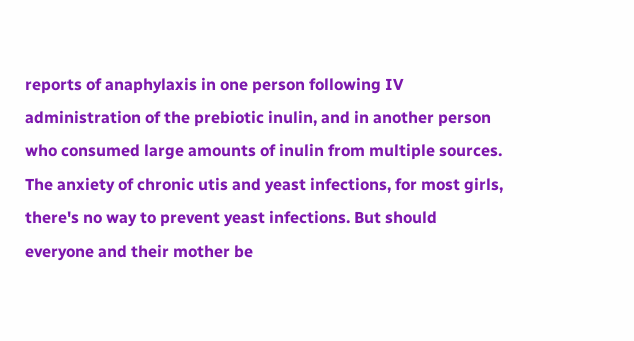reports of anaphylaxis in one person following IV administration of the prebiotic inulin, and in another person who consumed large amounts of inulin from multiple sources. The anxiety of chronic utis and yeast infections, for most girls, there's no way to prevent yeast infections. But should everyone and their mother be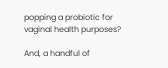popping a probiotic for vaginal health purposes?

And, a handful of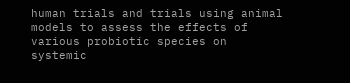human trials and trials using animal models to assess the effects of various probiotic species on systemic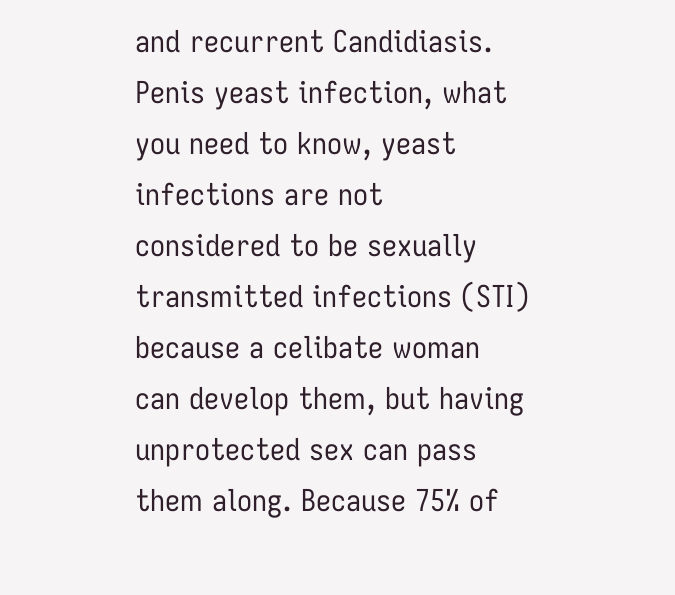and recurrent Candidiasis. Penis yeast infection, what you need to know, yeast infections are not considered to be sexually transmitted infections (STI) because a celibate woman can develop them, but having unprotected sex can pass them along. Because 75% of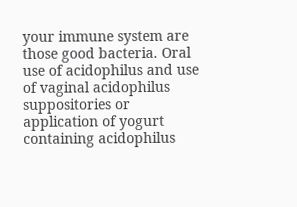your immune system are those good bacteria. Oral use of acidophilus and use of vaginal acidophilus suppositories or application of yogurt containing acidophilus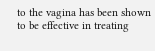to the vagina has been shown to be effective in treating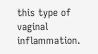this type of vaginal inflammation.